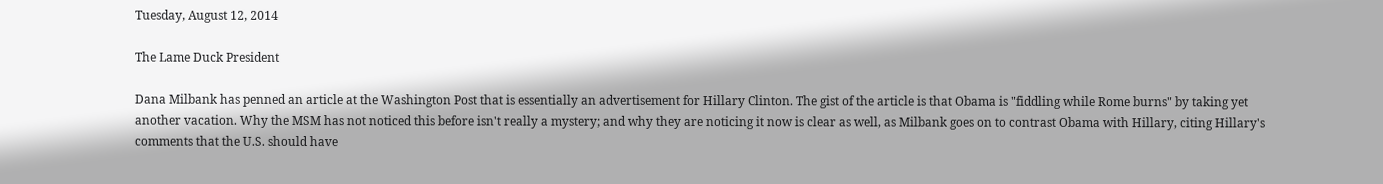Tuesday, August 12, 2014

The Lame Duck President

Dana Milbank has penned an article at the Washington Post that is essentially an advertisement for Hillary Clinton. The gist of the article is that Obama is "fiddling while Rome burns" by taking yet another vacation. Why the MSM has not noticed this before isn't really a mystery; and why they are noticing it now is clear as well, as Milbank goes on to contrast Obama with Hillary, citing Hillary's comments that the U.S. should have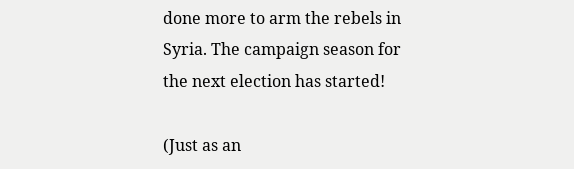done more to arm the rebels in Syria. The campaign season for the next election has started!

(Just as an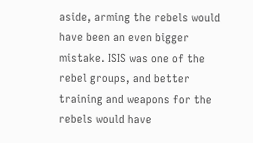aside, arming the rebels would have been an even bigger mistake. ISIS was one of the rebel groups, and better training and weapons for the rebels would have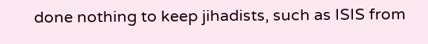done nothing to keep jihadists, such as ISIS from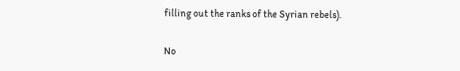filling out the ranks of the Syrian rebels).

No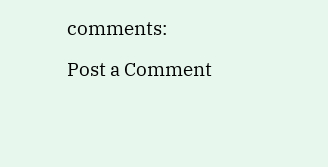comments:

Post a Comment